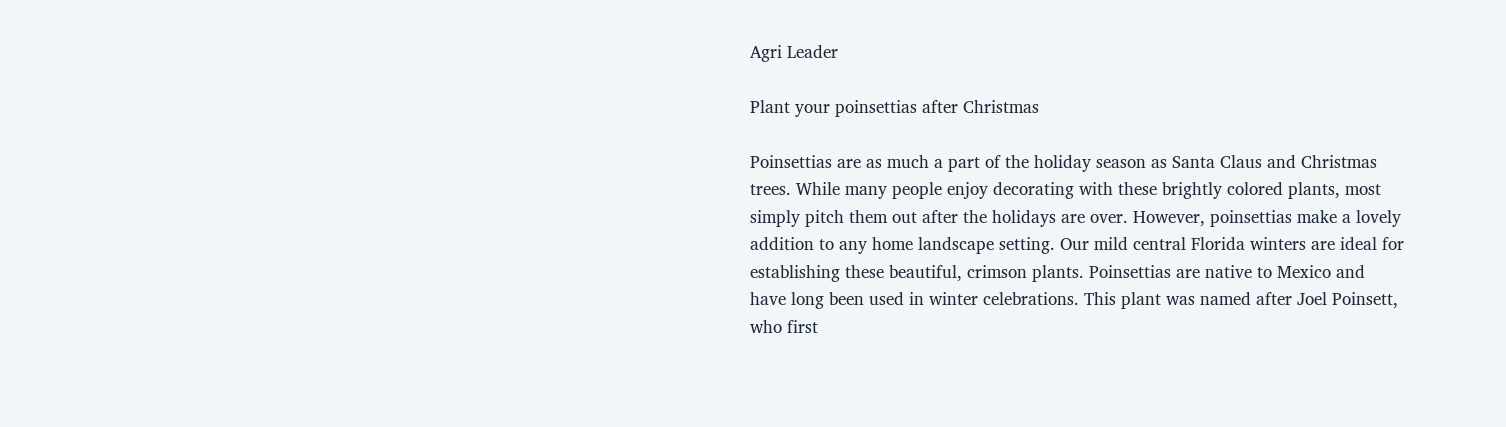Agri Leader

Plant your poinsettias after Christmas

Poinsettias are as much a part of the holiday season as Santa Claus and Christmas trees. While many people enjoy decorating with these brightly colored plants, most simply pitch them out after the holidays are over. However, poinsettias make a lovely addition to any home landscape setting. Our mild central Florida winters are ideal for establishing these beautiful, crimson plants. Poinsettias are native to Mexico and have long been used in winter celebrations. This plant was named after Joel Poinsett, who first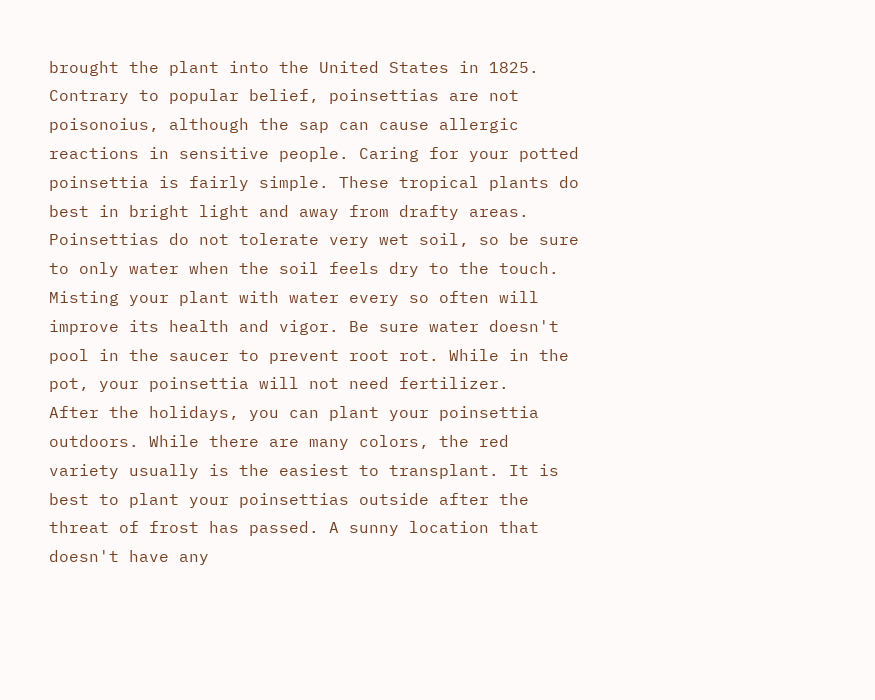brought the plant into the United States in 1825. Contrary to popular belief, poinsettias are not poisonoius, although the sap can cause allergic reactions in sensitive people. Caring for your potted poinsettia is fairly simple. These tropical plants do best in bright light and away from drafty areas. Poinsettias do not tolerate very wet soil, so be sure to only water when the soil feels dry to the touch. Misting your plant with water every so often will improve its health and vigor. Be sure water doesn't pool in the saucer to prevent root rot. While in the pot, your poinsettia will not need fertilizer.
After the holidays, you can plant your poinsettia outdoors. While there are many colors, the red variety usually is the easiest to transplant. It is best to plant your poinsettias outside after the threat of frost has passed. A sunny location that doesn't have any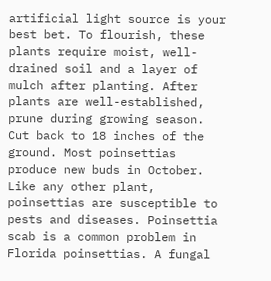artificial light source is your best bet. To flourish, these plants require moist, well-drained soil and a layer of mulch after planting. After plants are well-established, prune during growing season. Cut back to 18 inches of the ground. Most poinsettias produce new buds in October. Like any other plant, poinsettias are susceptible to pests and diseases. Poinsettia scab is a common problem in Florida poinsettias. A fungal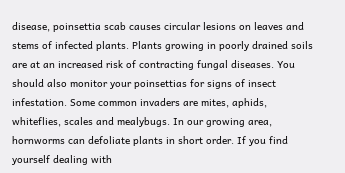disease, poinsettia scab causes circular lesions on leaves and stems of infected plants. Plants growing in poorly drained soils are at an increased risk of contracting fungal diseases. You should also monitor your poinsettias for signs of insect infestation. Some common invaders are mites, aphids, whiteflies, scales and mealybugs. In our growing area, hornworms can defoliate plants in short order. If you find yourself dealing with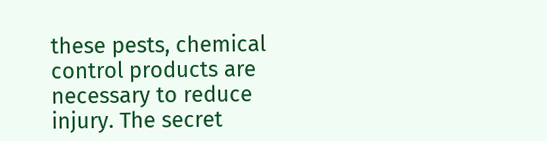these pests, chemical control products are necessary to reduce injury. The secret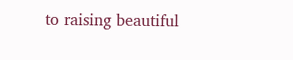to raising beautiful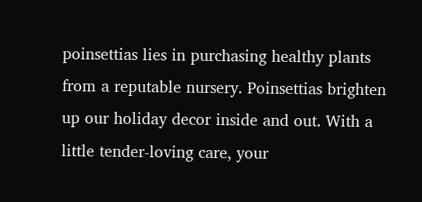poinsettias lies in purchasing healthy plants from a reputable nursery. Poinsettias brighten up our holiday decor inside and out. With a little tender-loving care, your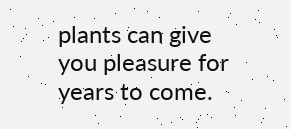plants can give you pleasure for years to come.